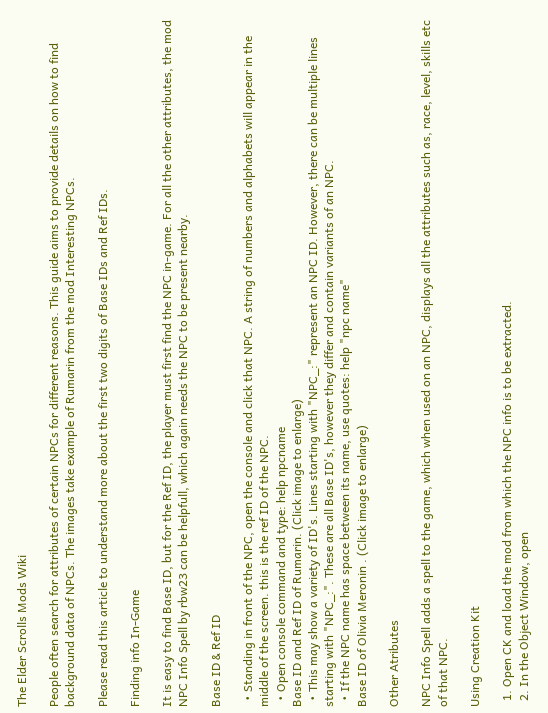The Elder Scrolls Mods Wiki

People often search for attributes of certain NPCs for different reasons. This guide aims to provide details on how to find background data of NPCs. The images take example of Rumarin from the mod Interesting NPCs.

Please read this article to understand more about the first two digits of Base IDs and Ref IDs.

Finding info In-Game

It is easy to find Base ID, but for the Ref ID, the player must first find the NPC in-game. For all the other attributes, the mod NPC Info Spell by rbw23 can be helpfull, which again needs the NPC to be present nearby.

Base ID & Ref ID

  • Standing in front of the NPC, open the console and click that NPC. A string of numbers and alphabets will appear in the middle of the screen. this is the ref ID of the NPC.
  • Open console command and type: help npcname
Base ID and Ref ID of Rumarin. (Click image to enlarge)
  • This may show a variety of ID's. Lines starting with "NPC_:" represent an NPC ID. However, there can be multiple lines starting with "NPC_:". These are all Base ID's, however they differ and contain variants of an NPC.
  • If the NPC name has space between its name, use quotes: help "npc name"
Base ID of Olivia Meronin . (Click image to enlarge)

Other Atributes

NPC Info Spell adds a spell to the game, which when used on an NPC, displays all the attributes such as, race, level, skills etc of that NPC.

Using Creation Kit

  1. Open CK and load the mod from which the NPC info is to be extracted.
  2. In the Object Window, open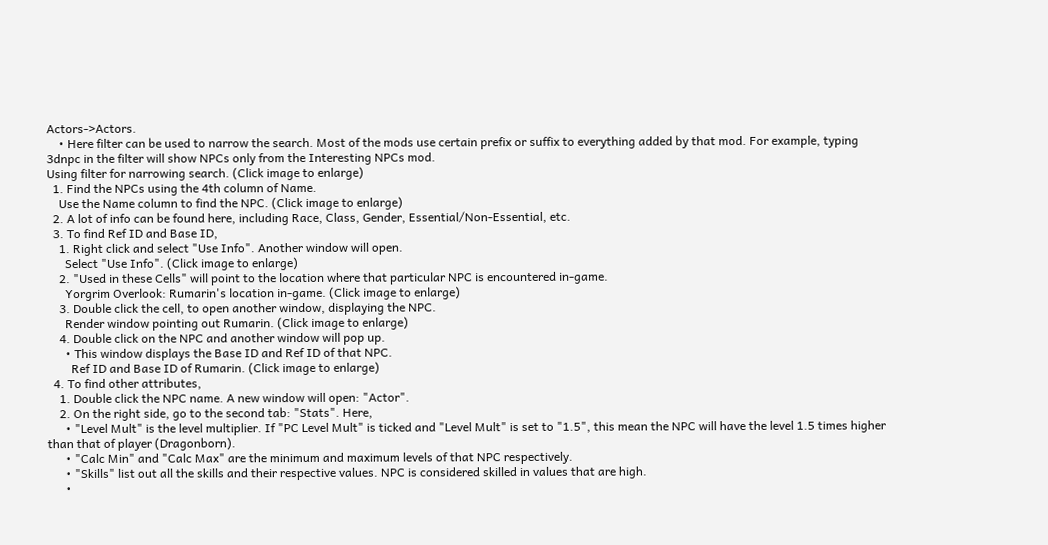Actors->Actors.
    • Here filter can be used to narrow the search. Most of the mods use certain prefix or suffix to everything added by that mod. For example, typing 3dnpc in the filter will show NPCs only from the Interesting NPCs mod.
Using filter for narrowing search. (Click image to enlarge)
  1. Find the NPCs using the 4th column of Name.
    Use the Name column to find the NPC. (Click image to enlarge)
  2. A lot of info can be found here, including Race, Class, Gender, Essential/Non-Essential, etc.
  3. To find Ref ID and Base ID,
    1. Right click and select "Use Info". Another window will open.
      Select "Use Info". (Click image to enlarge)
    2. "Used in these Cells" will point to the location where that particular NPC is encountered in-game.
      Yorgrim Overlook: Rumarin's location in-game. (Click image to enlarge)
    3. Double click the cell, to open another window, displaying the NPC.
      Render window pointing out Rumarin. (Click image to enlarge)
    4. Double click on the NPC and another window will pop up.
      • This window displays the Base ID and Ref ID of that NPC.
        Ref ID and Base ID of Rumarin. (Click image to enlarge)
  4. To find other attributes,
    1. Double click the NPC name. A new window will open: "Actor".
    2. On the right side, go to the second tab: "Stats". Here,
      • "Level Mult" is the level multiplier. If "PC Level Mult" is ticked and "Level Mult" is set to "1.5", this mean the NPC will have the level 1.5 times higher than that of player (Dragonborn).
      • "Calc Min" and "Calc Max" are the minimum and maximum levels of that NPC respectively.
      • "Skills" list out all the skills and their respective values. NPC is considered skilled in values that are high.
      •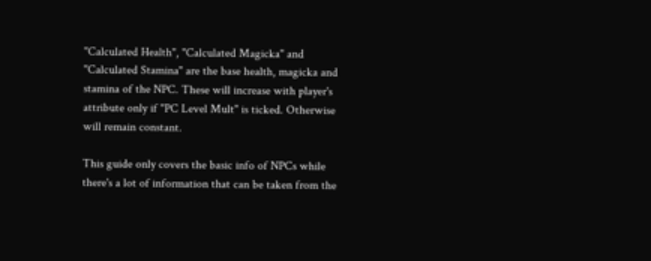"Calculated Health", "Calculated Magicka" and "Calculated Stamina" are the base health, magicka and stamina of the NPC. These will increase with player's attribute only if "PC Level Mult" is ticked. Otherwise will remain constant.

This guide only covers the basic info of NPCs while there's a lot of information that can be taken from the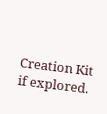Creation Kit if explored.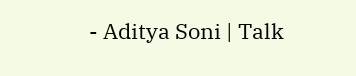- Aditya Soni | Talk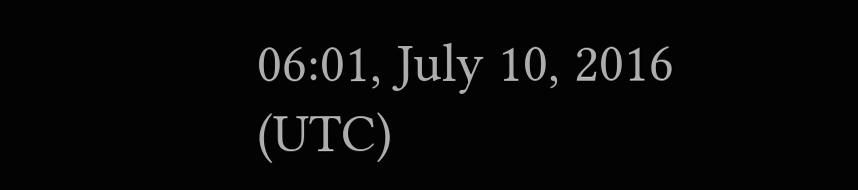06:01, July 10, 2016 (UTC)